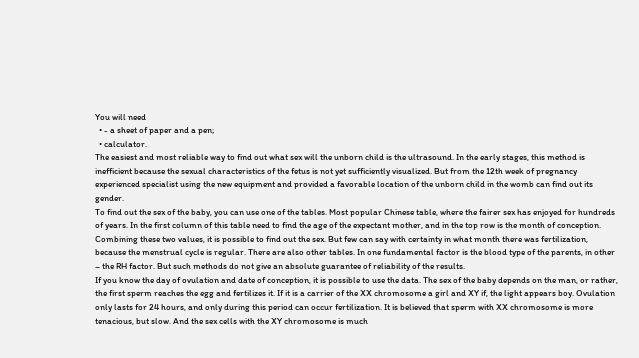You will need
  • - a sheet of paper and a pen;
  • calculator.
The easiest and most reliable way to find out what sex will the unborn child is the ultrasound. In the early stages, this method is inefficient because the sexual characteristics of the fetus is not yet sufficiently visualized. But from the 12th week of pregnancy experienced specialist using the new equipment and provided a favorable location of the unborn child in the womb can find out its gender.
To find out the sex of the baby, you can use one of the tables. Most popular Chinese table, where the fairer sex has enjoyed for hundreds of years. In the first column of this table need to find the age of the expectant mother, and in the top row is the month of conception. Combining these two values, it is possible to find out the sex. But few can say with certainty in what month there was fertilization, because the menstrual cycle is regular. There are also other tables. In one fundamental factor is the blood type of the parents, in other – the RH factor. But such methods do not give an absolute guarantee of reliability of the results.
If you know the day of ovulation and date of conception, it is possible to use the data. The sex of the baby depends on the man, or rather, the first sperm reaches the egg and fertilizes it. If it is a carrier of the XX chromosome a girl and XY if, the light appears boy. Ovulation only lasts for 24 hours, and only during this period can occur fertilization. It is believed that sperm with XX chromosome is more tenacious, but slow. And the sex cells with the XY chromosome is much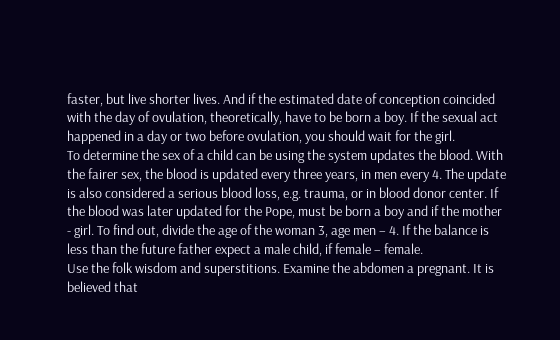faster, but live shorter lives. And if the estimated date of conception coincided with the day of ovulation, theoretically, have to be born a boy. If the sexual act happened in a day or two before ovulation, you should wait for the girl.
To determine the sex of a child can be using the system updates the blood. With the fairer sex, the blood is updated every three years, in men every 4. The update is also considered a serious blood loss, e.g. trauma, or in blood donor center. If the blood was later updated for the Pope, must be born a boy and if the mother - girl. To find out, divide the age of the woman 3, age men – 4. If the balance is less than the future father expect a male child, if female – female.
Use the folk wisdom and superstitions. Examine the abdomen a pregnant. It is believed that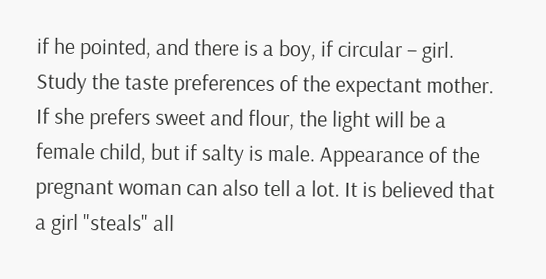if he pointed, and there is a boy, if circular – girl. Study the taste preferences of the expectant mother. If she prefers sweet and flour, the light will be a female child, but if salty is male. Appearance of the pregnant woman can also tell a lot. It is believed that a girl "steals" all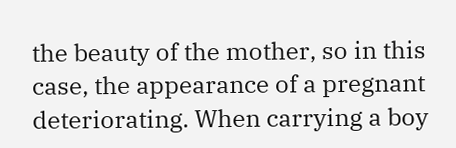the beauty of the mother, so in this case, the appearance of a pregnant deteriorating. When carrying a boy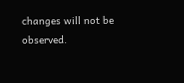changes will not be observed.